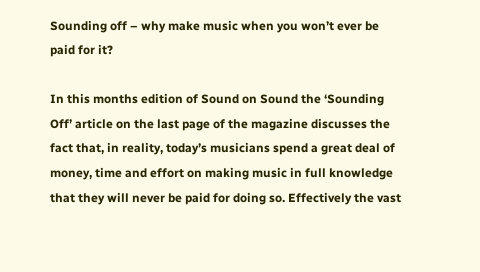Sounding off – why make music when you won’t ever be paid for it?

In this months edition of Sound on Sound the ‘Sounding Off’ article on the last page of the magazine discusses the fact that, in reality, today’s musicians spend a great deal of money, time and effort on making music in full knowledge that they will never be paid for doing so. Effectively the vast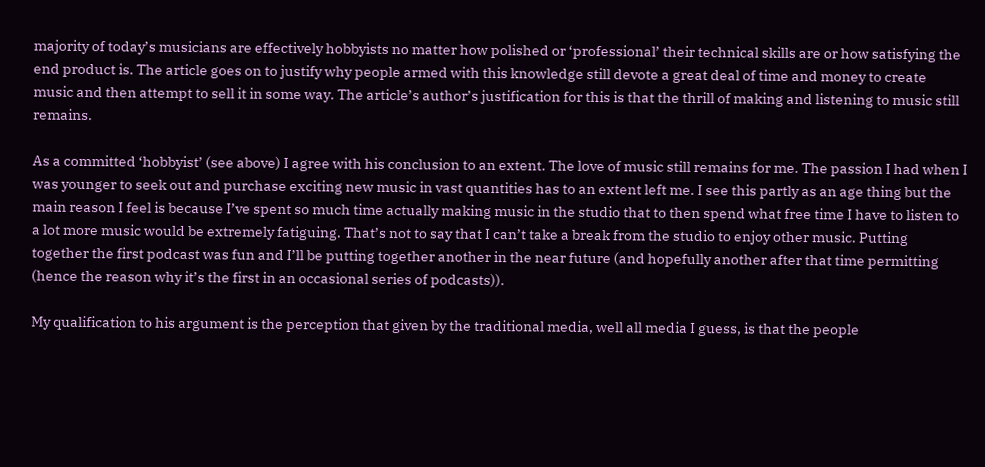majority of today’s musicians are effectively hobbyists no matter how polished or ‘professional’ their technical skills are or how satisfying the end product is. The article goes on to justify why people armed with this knowledge still devote a great deal of time and money to create music and then attempt to sell it in some way. The article’s author’s justification for this is that the thrill of making and listening to music still remains.

As a committed ‘hobbyist’ (see above) I agree with his conclusion to an extent. The love of music still remains for me. The passion I had when I was younger to seek out and purchase exciting new music in vast quantities has to an extent left me. I see this partly as an age thing but the main reason I feel is because I’ve spent so much time actually making music in the studio that to then spend what free time I have to listen to a lot more music would be extremely fatiguing. That’s not to say that I can’t take a break from the studio to enjoy other music. Putting together the first podcast was fun and I’ll be putting together another in the near future (and hopefully another after that time permitting (hence the reason why it’s the first in an occasional series of podcasts)).

My qualification to his argument is the perception that given by the traditional media, well all media I guess, is that the people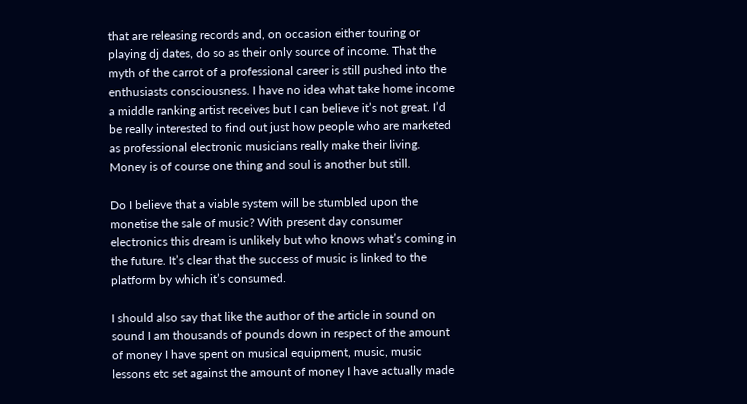that are releasing records and, on occasion either touring or playing dj dates, do so as their only source of income. That the myth of the carrot of a professional career is still pushed into the enthusiasts consciousness. I have no idea what take home income a middle ranking artist receives but I can believe it’s not great. I’d be really interested to find out just how people who are marketed as professional electronic musicians really make their living. Money is of course one thing and soul is another but still.

Do I believe that a viable system will be stumbled upon the monetise the sale of music? With present day consumer electronics this dream is unlikely but who knows what’s coming in the future. It’s clear that the success of music is linked to the platform by which it’s consumed.

I should also say that like the author of the article in sound on sound I am thousands of pounds down in respect of the amount of money I have spent on musical equipment, music, music lessons etc set against the amount of money I have actually made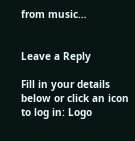from music…


Leave a Reply

Fill in your details below or click an icon to log in: Logo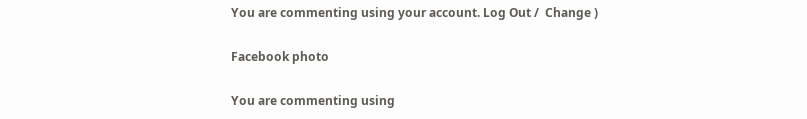You are commenting using your account. Log Out /  Change )

Facebook photo

You are commenting using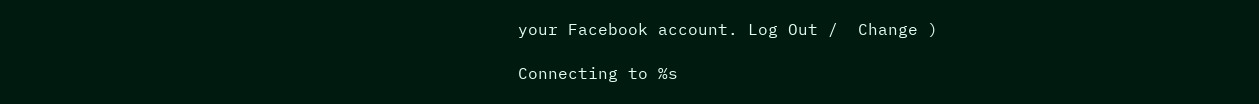your Facebook account. Log Out /  Change )

Connecting to %s